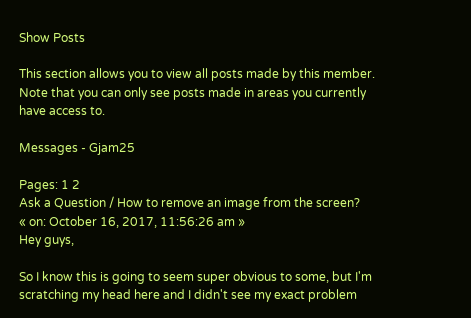Show Posts

This section allows you to view all posts made by this member. Note that you can only see posts made in areas you currently have access to.

Messages - Gjam25

Pages: 1 2
Ask a Question / How to remove an image from the screen?
« on: October 16, 2017, 11:56:26 am »
Hey guys,

So I know this is going to seem super obvious to some, but I'm scratching my head here and I didn't see my exact problem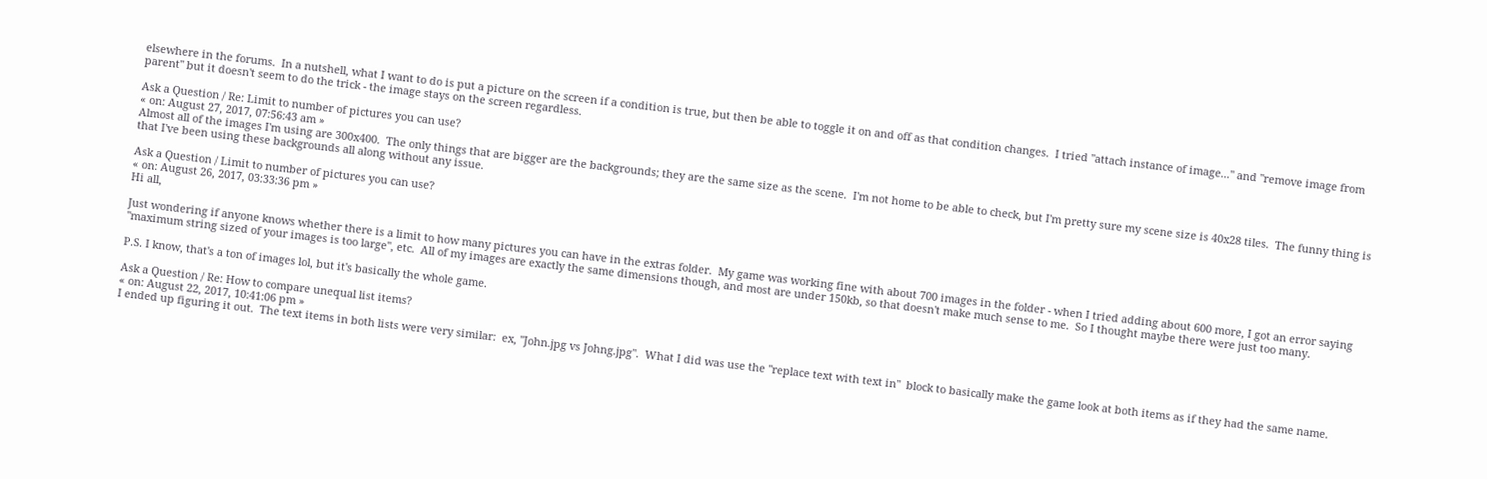elsewhere in the forums.  In a nutshell, what I want to do is put a picture on the screen if a condition is true, but then be able to toggle it on and off as that condition changes.  I tried "attach instance of image..." and "remove image from parent" but it doesn't seem to do the trick - the image stays on the screen regardless.

Ask a Question / Re: Limit to number of pictures you can use?
« on: August 27, 2017, 07:56:43 am »
Almost all of the images I'm using are 300x400.  The only things that are bigger are the backgrounds; they are the same size as the scene.  I'm not home to be able to check, but I'm pretty sure my scene size is 40x28 tiles.  The funny thing is that I've been using these backgrounds all along without any issue.

Ask a Question / Limit to number of pictures you can use?
« on: August 26, 2017, 03:33:36 pm »
Hi all,

Just wondering if anyone knows whether there is a limit to how many pictures you can have in the extras folder.  My game was working fine with about 700 images in the folder - when I tried adding about 600 more, I got an error saying "maximum string sized of your images is too large", etc.  All of my images are exactly the same dimensions though, and most are under 150kb, so that doesn't make much sense to me.  So I thought maybe there were just too many.

P.S. I know, that's a ton of images lol, but it's basically the whole game.

Ask a Question / Re: How to compare unequal list items?
« on: August 22, 2017, 10:41:06 pm »
I ended up figuring it out.  The text items in both lists were very similar:  ex, "John.jpg vs Johng.jpg".  What I did was use the "replace text with text in"  block to basically make the game look at both items as if they had the same name.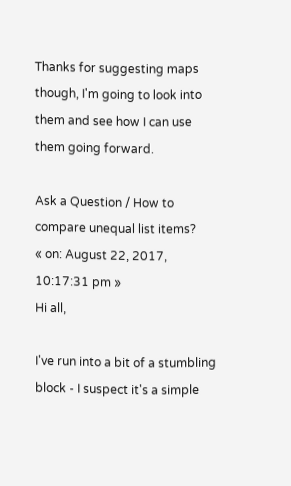Thanks for suggesting maps though, I'm going to look into them and see how I can use them going forward.

Ask a Question / How to compare unequal list items?
« on: August 22, 2017, 10:17:31 pm »
Hi all,

I've run into a bit of a stumbling block - I suspect it's a simple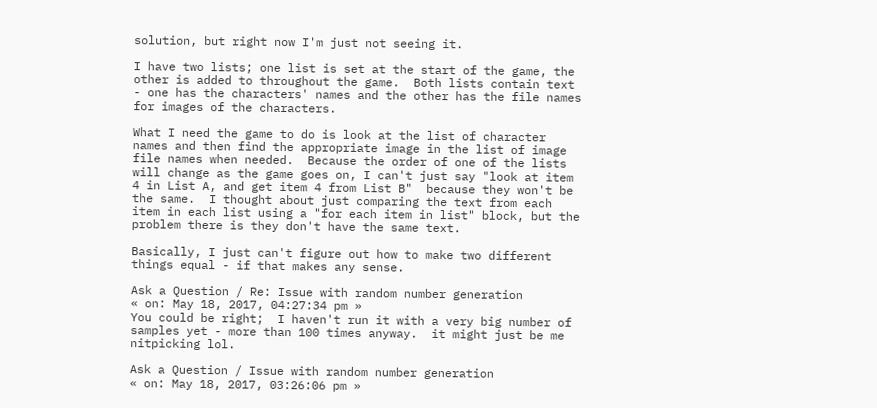solution, but right now I'm just not seeing it.

I have two lists; one list is set at the start of the game, the other is added to throughout the game.  Both lists contain text - one has the characters' names and the other has the file names for images of the characters.

What I need the game to do is look at the list of character names and then find the appropriate image in the list of image file names when needed.  Because the order of one of the lists will change as the game goes on, I can't just say "look at item 4 in List A, and get item 4 from List B"  because they won't be the same.  I thought about just comparing the text from each item in each list using a "for each item in list" block, but the problem there is they don't have the same text.

Basically, I just can't figure out how to make two different things equal - if that makes any sense.

Ask a Question / Re: Issue with random number generation
« on: May 18, 2017, 04:27:34 pm »
You could be right;  I haven't run it with a very big number of samples yet - more than 100 times anyway.  it might just be me nitpicking lol.

Ask a Question / Issue with random number generation
« on: May 18, 2017, 03:26:06 pm »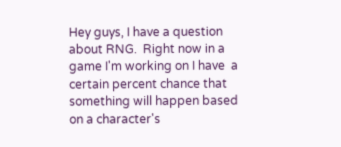Hey guys, I have a question about RNG.  Right now in a game I'm working on I have  a certain percent chance that something will happen based on a character's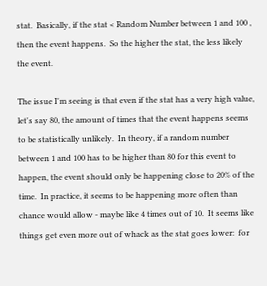stat.  Basically, if the stat < Random Number between 1 and 100 , then the event happens.  So the higher the stat, the less likely the event.

The issue I'm seeing is that even if the stat has a very high value, let's say 80, the amount of times that the event happens seems to be statistically unlikely.  In theory, if a random number between 1 and 100 has to be higher than 80 for this event to happen, the event should only be happening close to 20% of the time.  In practice, it seems to be happening more often than chance would allow - maybe like 4 times out of 10.  It seems like things get even more out of whack as the stat goes lower:  for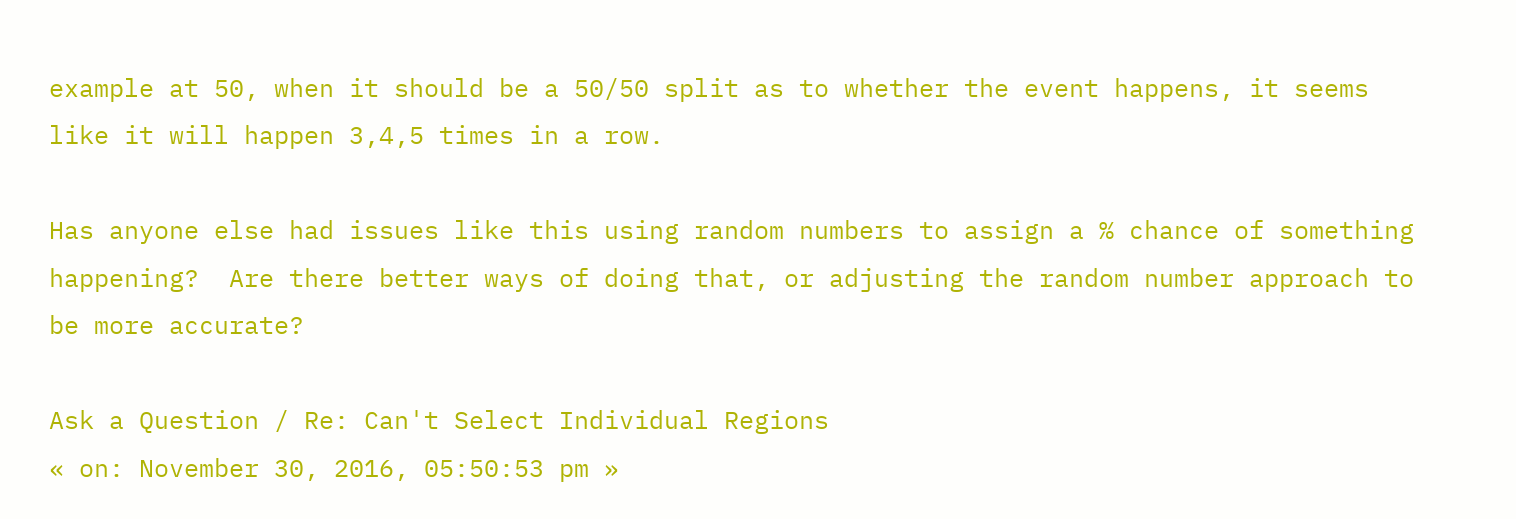example at 50, when it should be a 50/50 split as to whether the event happens, it seems like it will happen 3,4,5 times in a row.

Has anyone else had issues like this using random numbers to assign a % chance of something happening?  Are there better ways of doing that, or adjusting the random number approach to be more accurate?

Ask a Question / Re: Can't Select Individual Regions
« on: November 30, 2016, 05:50:53 pm »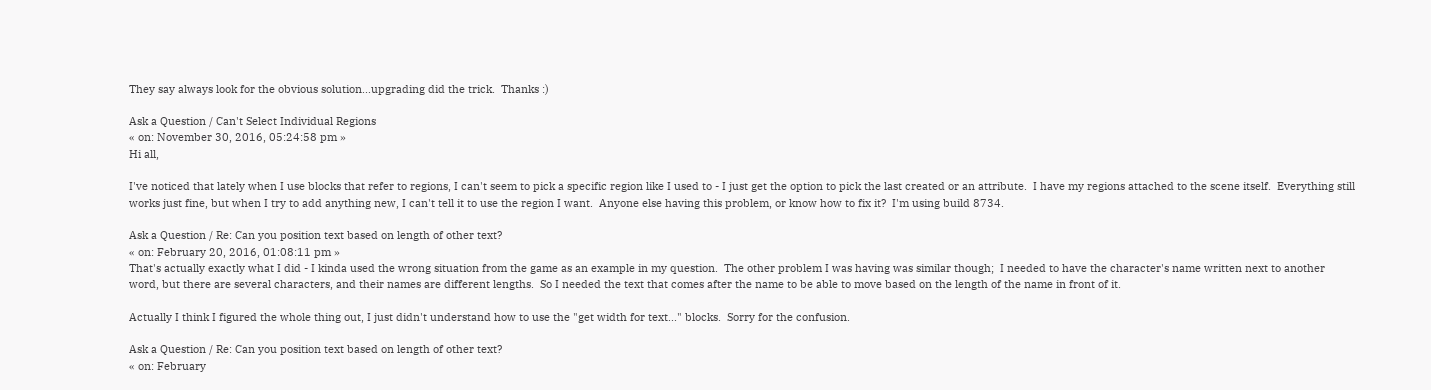They say always look for the obvious solution...upgrading did the trick.  Thanks :)

Ask a Question / Can't Select Individual Regions
« on: November 30, 2016, 05:24:58 pm »
Hi all,

I've noticed that lately when I use blocks that refer to regions, I can't seem to pick a specific region like I used to - I just get the option to pick the last created or an attribute.  I have my regions attached to the scene itself.  Everything still works just fine, but when I try to add anything new, I can't tell it to use the region I want.  Anyone else having this problem, or know how to fix it?  I'm using build 8734.

Ask a Question / Re: Can you position text based on length of other text?
« on: February 20, 2016, 01:08:11 pm »
That's actually exactly what I did - I kinda used the wrong situation from the game as an example in my question.  The other problem I was having was similar though;  I needed to have the character's name written next to another word, but there are several characters, and their names are different lengths.  So I needed the text that comes after the name to be able to move based on the length of the name in front of it.

Actually I think I figured the whole thing out, I just didn't understand how to use the "get width for text..." blocks.  Sorry for the confusion.

Ask a Question / Re: Can you position text based on length of other text?
« on: February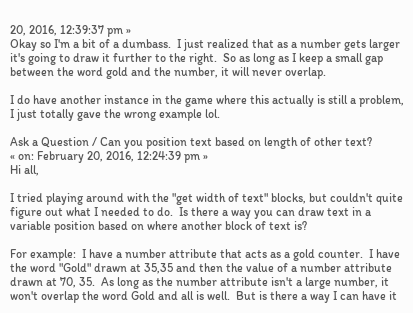20, 2016, 12:39:37 pm »
Okay so I'm a bit of a dumbass.  I just realized that as a number gets larger it's going to draw it further to the right.  So as long as I keep a small gap between the word gold and the number, it will never overlap.

I do have another instance in the game where this actually is still a problem, I just totally gave the wrong example lol.

Ask a Question / Can you position text based on length of other text?
« on: February 20, 2016, 12:24:39 pm »
Hi all,

I tried playing around with the "get width of text" blocks, but couldn't quite figure out what I needed to do.  Is there a way you can draw text in a variable position based on where another block of text is?

For example:  I have a number attribute that acts as a gold counter.  I have the word "Gold" drawn at 35,35 and then the value of a number attribute drawn at 70, 35.  As long as the number attribute isn't a large number, it won't overlap the word Gold and all is well.  But is there a way I can have it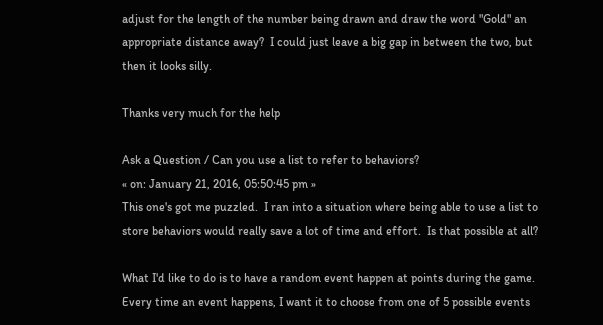adjust for the length of the number being drawn and draw the word "Gold" an appropriate distance away?  I could just leave a big gap in between the two, but then it looks silly.

Thanks very much for the help

Ask a Question / Can you use a list to refer to behaviors?
« on: January 21, 2016, 05:50:45 pm »
This one's got me puzzled.  I ran into a situation where being able to use a list to store behaviors would really save a lot of time and effort.  Is that possible at all?

What I'd like to do is to have a random event happen at points during the game.  Every time an event happens, I want it to choose from one of 5 possible events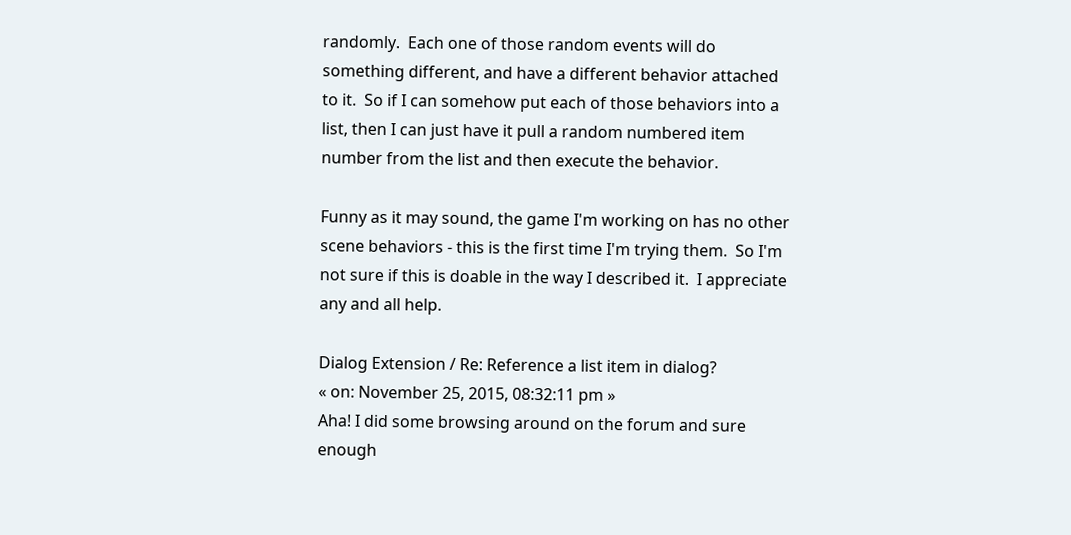randomly.  Each one of those random events will do something different, and have a different behavior attached to it.  So if I can somehow put each of those behaviors into a list, then I can just have it pull a random numbered item number from the list and then execute the behavior.

Funny as it may sound, the game I'm working on has no other scene behaviors - this is the first time I'm trying them.  So I'm not sure if this is doable in the way I described it.  I appreciate any and all help.

Dialog Extension / Re: Reference a list item in dialog?
« on: November 25, 2015, 08:32:11 pm »
Aha! I did some browsing around on the forum and sure enough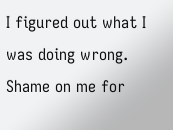I figured out what I was doing wrong.  Shame on me for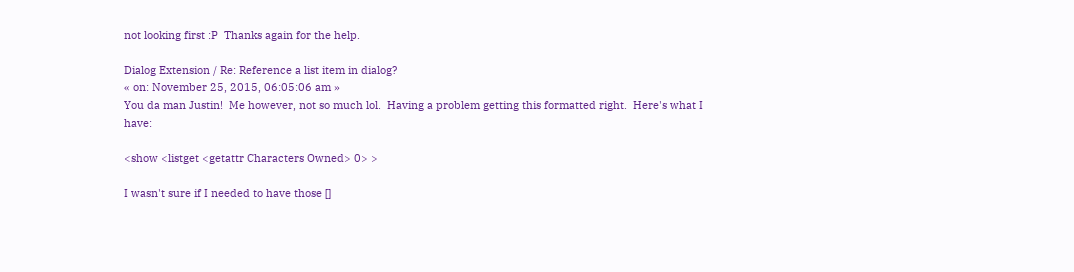not looking first :P  Thanks again for the help.

Dialog Extension / Re: Reference a list item in dialog?
« on: November 25, 2015, 06:05:06 am »
You da man Justin!  Me however, not so much lol.  Having a problem getting this formatted right.  Here's what I have:

<show <listget <getattr Characters Owned> 0> >

I wasn't sure if I needed to have those []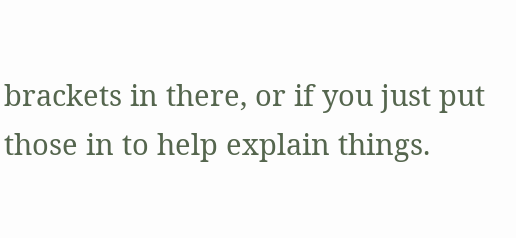brackets in there, or if you just put those in to help explain things.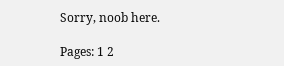Sorry, noob here.

Pages: 1 2